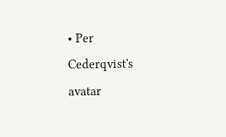• Per Cederqvist's avatar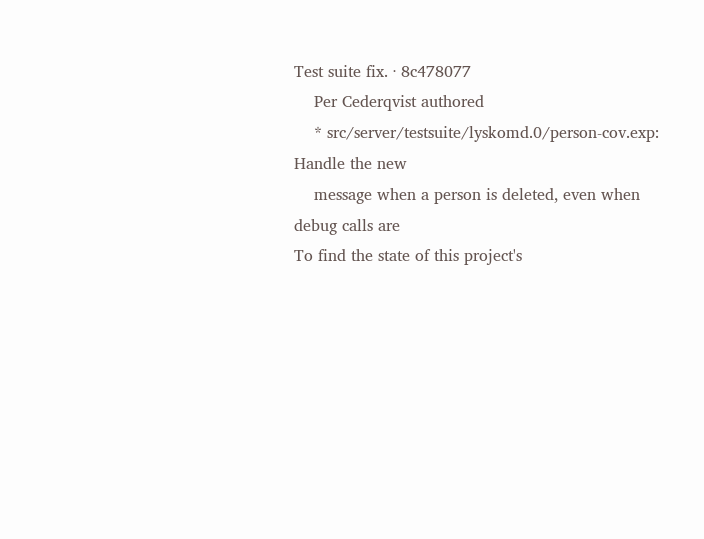Test suite fix. · 8c478077
    Per Cederqvist authored
    * src/server/testsuite/lyskomd.0/person-cov.exp: Handle the new
    message when a person is deleted, even when debug calls are
To find the state of this project's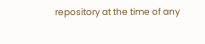repository at the time of any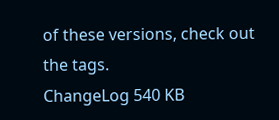of these versions, check out the tags.
ChangeLog 540 KB